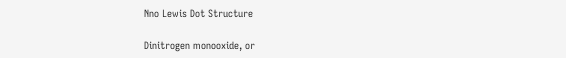Nno Lewis Dot Structure

Dinitrogen monooxide, or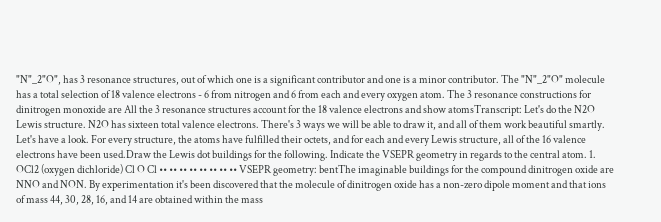"N"_2"O", has 3 resonance structures, out of which one is a significant contributor and one is a minor contributor. The "N"_2"O" molecule has a total selection of 18 valence electrons - 6 from nitrogen and 6 from each and every oxygen atom. The 3 resonance constructions for dinitrogen monoxide are All the 3 resonance structures account for the 18 valence electrons and show atomsTranscript: Let's do the N2O Lewis structure. N2O has sixteen total valence electrons. There's 3 ways we will be able to draw it, and all of them work beautiful smartly. Let's have a look. For every structure, the atoms have fulfilled their octets, and for each and every Lewis structure, all of the 16 valence electrons have been used.Draw the Lewis dot buildings for the following. Indicate the VSEPR geometry in regards to the central atom. 1. OCl2 (oxygen dichloride) Cl O Cl •• •• •• •• •• •• •• •• VSEPR geometry: bentThe imaginable buildings for the compound dinitrogen oxide are NNO and NON. By experimentation it's been discovered that the molecule of dinitrogen oxide has a non-zero dipole moment and that ions of mass 44, 30, 28, 16, and 14 are obtained within the mass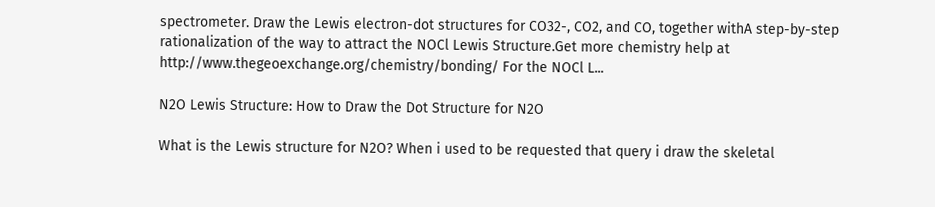spectrometer. Draw the Lewis electron-dot structures for CO32-, CO2, and CO, together withA step-by-step rationalization of the way to attract the NOCl Lewis Structure.Get more chemistry help at http://www.thegeoexchange.org/chemistry/bonding/ For the NOCl L...

N2O Lewis Structure: How to Draw the Dot Structure for N2O

What is the Lewis structure for N2O? When i used to be requested that query i draw the skeletal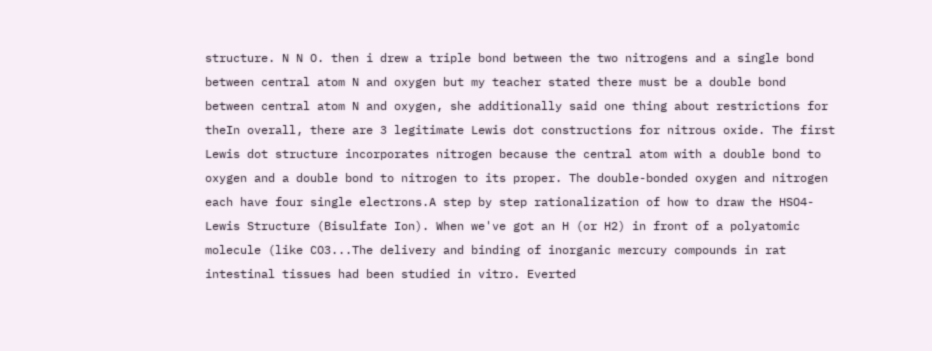structure. N N O. then i drew a triple bond between the two nitrogens and a single bond between central atom N and oxygen but my teacher stated there must be a double bond between central atom N and oxygen, she additionally said one thing about restrictions for theIn overall, there are 3 legitimate Lewis dot constructions for nitrous oxide. The first Lewis dot structure incorporates nitrogen because the central atom with a double bond to oxygen and a double bond to nitrogen to its proper. The double-bonded oxygen and nitrogen each have four single electrons.A step by step rationalization of how to draw the HSO4- Lewis Structure (Bisulfate Ion). When we've got an H (or H2) in front of a polyatomic molecule (like CO3...The delivery and binding of inorganic mercury compounds in rat intestinal tissues had been studied in vitro. Everted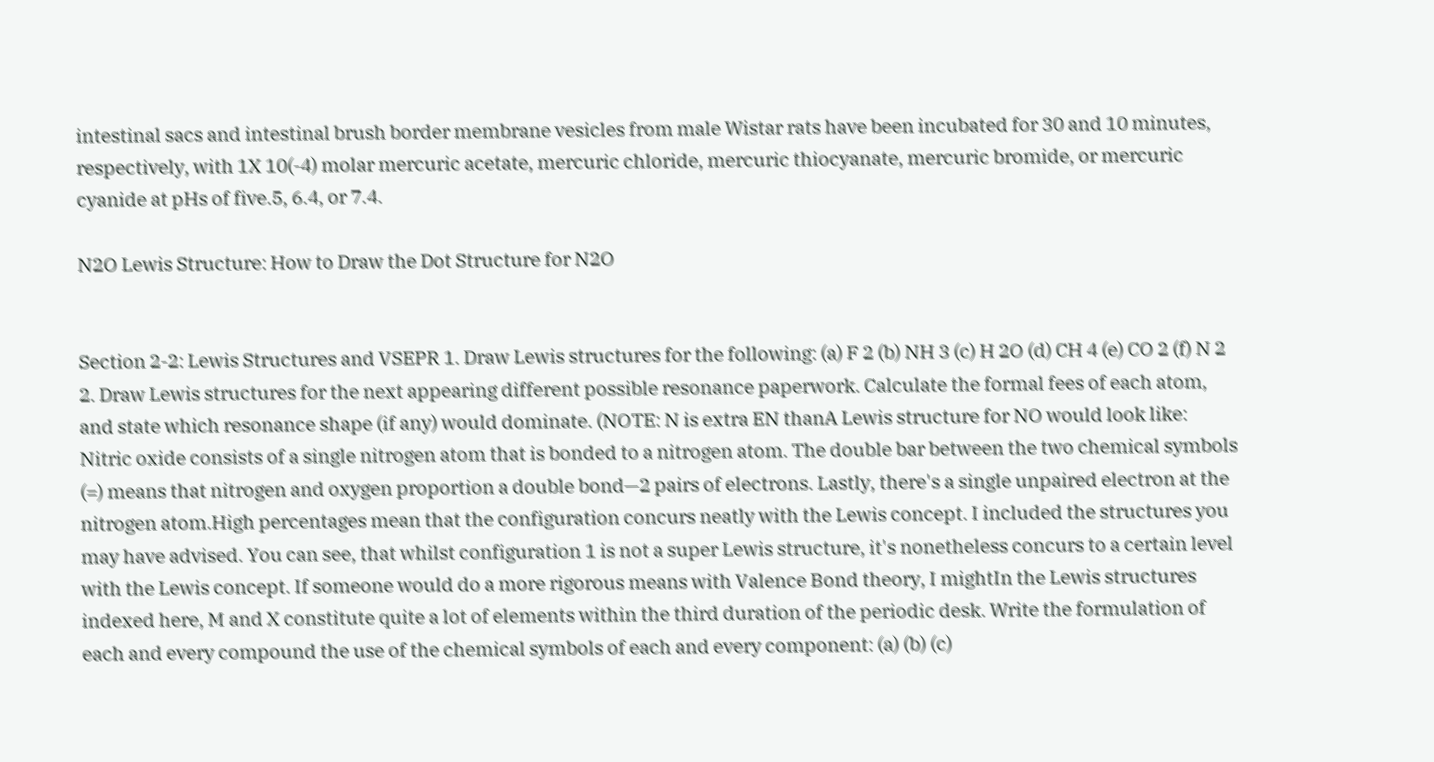intestinal sacs and intestinal brush border membrane vesicles from male Wistar rats have been incubated for 30 and 10 minutes, respectively, with 1X 10(-4) molar mercuric acetate, mercuric chloride, mercuric thiocyanate, mercuric bromide, or mercuric cyanide at pHs of five.5, 6.4, or 7.4.

N2O Lewis Structure: How to Draw the Dot Structure for N2O


Section 2-2: Lewis Structures and VSEPR 1. Draw Lewis structures for the following: (a) F 2 (b) NH 3 (c) H 2O (d) CH 4 (e) CO 2 (f) N 2 2. Draw Lewis structures for the next appearing different possible resonance paperwork. Calculate the formal fees of each atom, and state which resonance shape (if any) would dominate. (NOTE: N is extra EN thanA Lewis structure for NO would look like: Nitric oxide consists of a single nitrogen atom that is bonded to a nitrogen atom. The double bar between the two chemical symbols (=) means that nitrogen and oxygen proportion a double bond—2 pairs of electrons. Lastly, there's a single unpaired electron at the nitrogen atom.High percentages mean that the configuration concurs neatly with the Lewis concept. I included the structures you may have advised. You can see, that whilst configuration 1 is not a super Lewis structure, it's nonetheless concurs to a certain level with the Lewis concept. If someone would do a more rigorous means with Valence Bond theory, I mightIn the Lewis structures indexed here, M and X constitute quite a lot of elements within the third duration of the periodic desk. Write the formulation of each and every compound the use of the chemical symbols of each and every component: (a) (b) (c)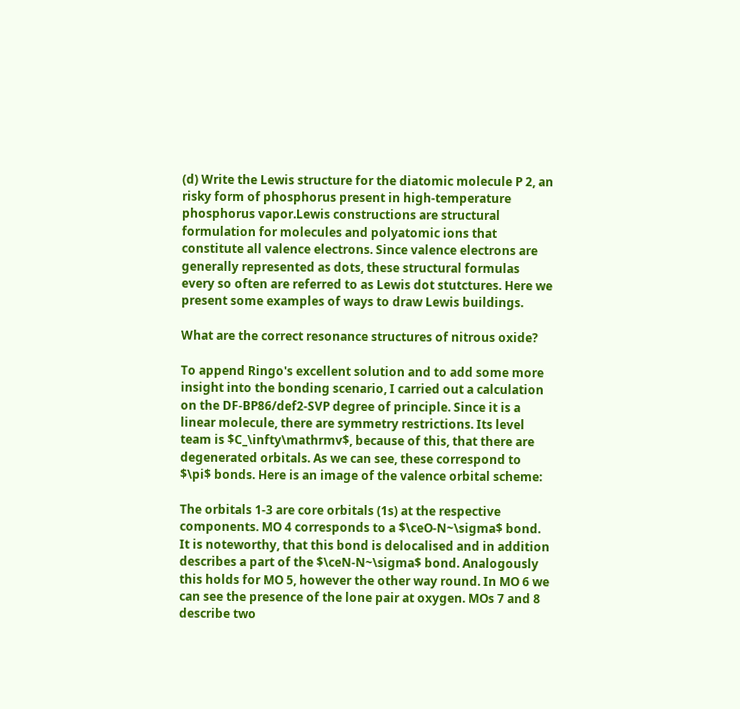(d) Write the Lewis structure for the diatomic molecule P 2, an risky form of phosphorus present in high-temperature phosphorus vapor.Lewis constructions are structural formulation for molecules and polyatomic ions that constitute all valence electrons. Since valence electrons are generally represented as dots, these structural formulas every so often are referred to as Lewis dot stutctures. Here we present some examples of ways to draw Lewis buildings.

What are the correct resonance structures of nitrous oxide?

To append Ringo's excellent solution and to add some more insight into the bonding scenario, I carried out a calculation on the DF-BP86/def2-SVP degree of principle. Since it is a linear molecule, there are symmetry restrictions. Its level team is $C_\infty\mathrmv$, because of this, that there are degenerated orbitals. As we can see, these correspond to $\pi$ bonds. Here is an image of the valence orbital scheme:

The orbitals 1-3 are core orbitals (1s) at the respective components. MO 4 corresponds to a $\ceO-N~\sigma$ bond. It is noteworthy, that this bond is delocalised and in addition describes a part of the $\ceN-N~\sigma$ bond. Analogously this holds for MO 5, however the other way round. In MO 6 we can see the presence of the lone pair at oxygen. MOs 7 and 8 describe two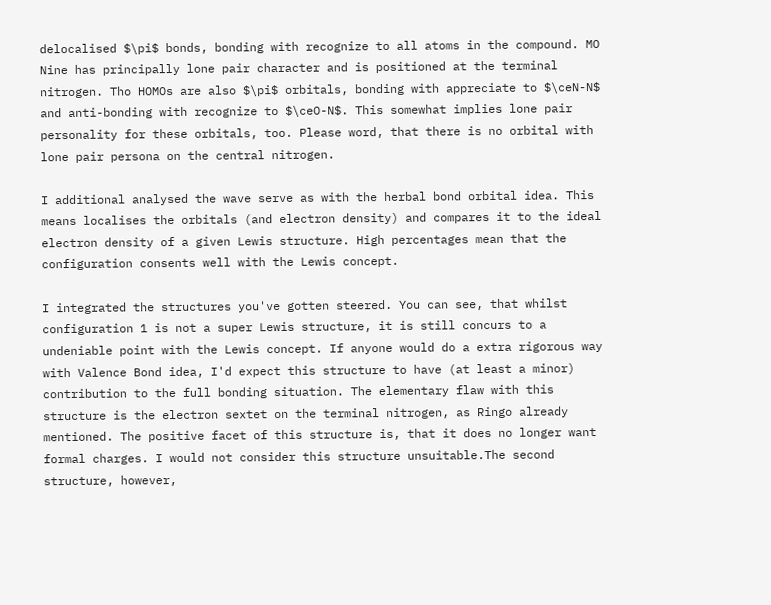delocalised $\pi$ bonds, bonding with recognize to all atoms in the compound. MO Nine has principally lone pair character and is positioned at the terminal nitrogen. Tho HOMOs are also $\pi$ orbitals, bonding with appreciate to $\ceN-N$ and anti-bonding with recognize to $\ceO-N$. This somewhat implies lone pair personality for these orbitals, too. Please word, that there is no orbital with lone pair persona on the central nitrogen.

I additional analysed the wave serve as with the herbal bond orbital idea. This means localises the orbitals (and electron density) and compares it to the ideal electron density of a given Lewis structure. High percentages mean that the configuration consents well with the Lewis concept.

I integrated the structures you've gotten steered. You can see, that whilst configuration 1 is not a super Lewis structure, it is still concurs to a undeniable point with the Lewis concept. If anyone would do a extra rigorous way with Valence Bond idea, I'd expect this structure to have (at least a minor) contribution to the full bonding situation. The elementary flaw with this structure is the electron sextet on the terminal nitrogen, as Ringo already mentioned. The positive facet of this structure is, that it does no longer want formal charges. I would not consider this structure unsuitable.The second structure, however,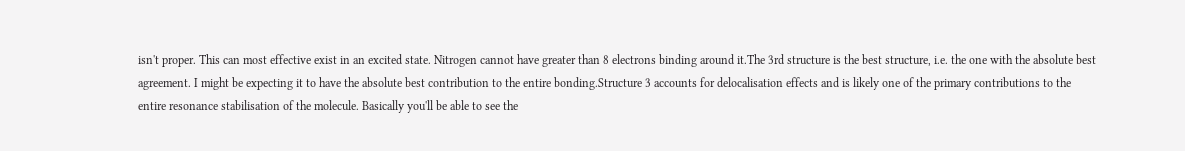isn't proper. This can most effective exist in an excited state. Nitrogen cannot have greater than 8 electrons binding around it.The 3rd structure is the best structure, i.e. the one with the absolute best agreement. I might be expecting it to have the absolute best contribution to the entire bonding.Structure 3 accounts for delocalisation effects and is likely one of the primary contributions to the entire resonance stabilisation of the molecule. Basically you'll be able to see the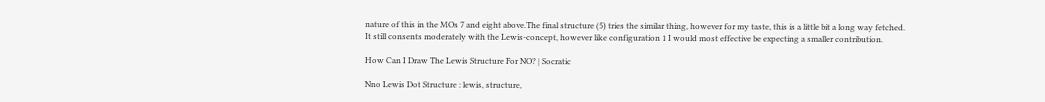nature of this in the MOs 7 and eight above.The final structure (5) tries the similar thing, however for my taste, this is a little bit a long way fetched. It still consents moderately with the Lewis-concept, however like configuration 1 I would most effective be expecting a smaller contribution.

How Can I Draw The Lewis Structure For NO? | Socratic

Nno Lewis Dot Structure : lewis, structure,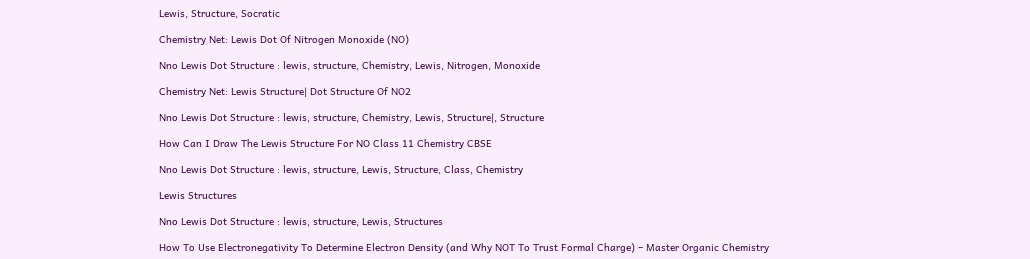Lewis, Structure, Socratic

Chemistry Net: Lewis Dot Of Nitrogen Monoxide (NO)

Nno Lewis Dot Structure : lewis, structure, Chemistry, Lewis, Nitrogen, Monoxide

Chemistry Net: Lewis Structure| Dot Structure Of NO2

Nno Lewis Dot Structure : lewis, structure, Chemistry, Lewis, Structure|, Structure

How Can I Draw The Lewis Structure For NO Class 11 Chemistry CBSE

Nno Lewis Dot Structure : lewis, structure, Lewis, Structure, Class, Chemistry

Lewis Structures

Nno Lewis Dot Structure : lewis, structure, Lewis, Structures

How To Use Electronegativity To Determine Electron Density (and Why NOT To Trust Formal Charge) – Master Organic Chemistry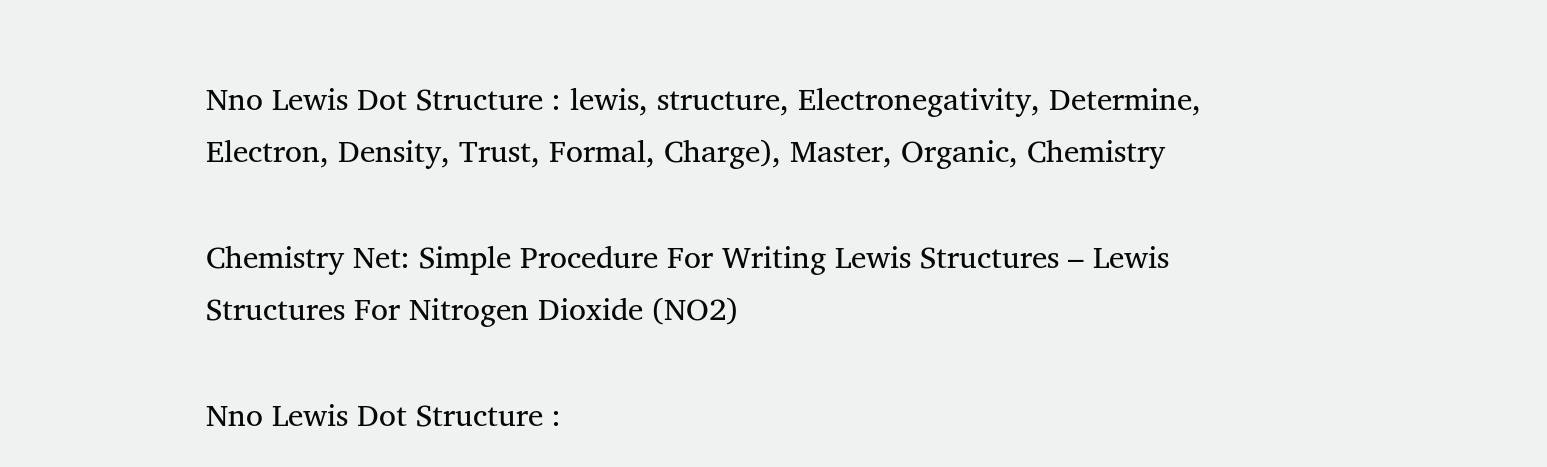Nno Lewis Dot Structure : lewis, structure, Electronegativity, Determine, Electron, Density, Trust, Formal, Charge), Master, Organic, Chemistry

Chemistry Net: Simple Procedure For Writing Lewis Structures – Lewis Structures For Nitrogen Dioxide (NO2)

Nno Lewis Dot Structure :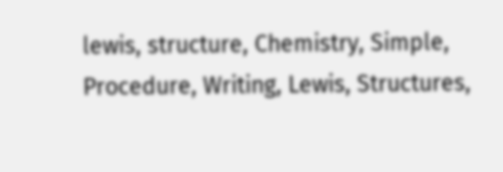lewis, structure, Chemistry, Simple, Procedure, Writing, Lewis, Structures,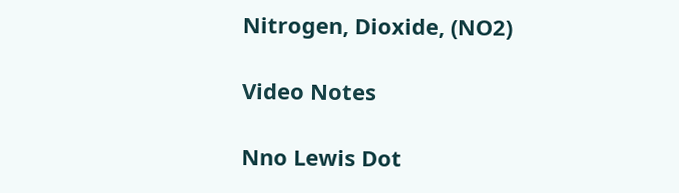Nitrogen, Dioxide, (NO2)

Video Notes

Nno Lewis Dot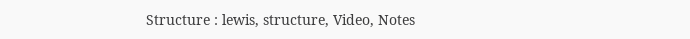Structure : lewis, structure, Video, Notes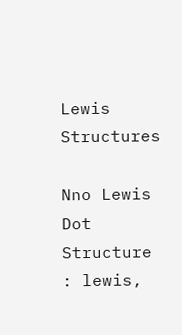Lewis Structures

Nno Lewis Dot Structure : lewis,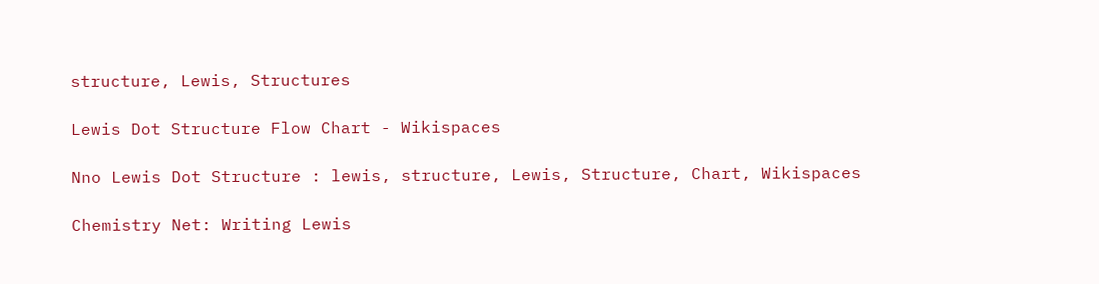structure, Lewis, Structures

Lewis Dot Structure Flow Chart - Wikispaces

Nno Lewis Dot Structure : lewis, structure, Lewis, Structure, Chart, Wikispaces

Chemistry Net: Writing Lewis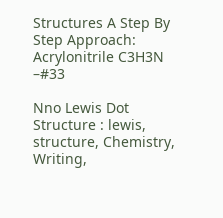Structures A Step By Step Approach: Acrylonitrile C3H3N –#33

Nno Lewis Dot Structure : lewis, structure, Chemistry, Writing,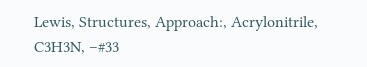Lewis, Structures, Approach:, Acrylonitrile, C3H3N, –#33